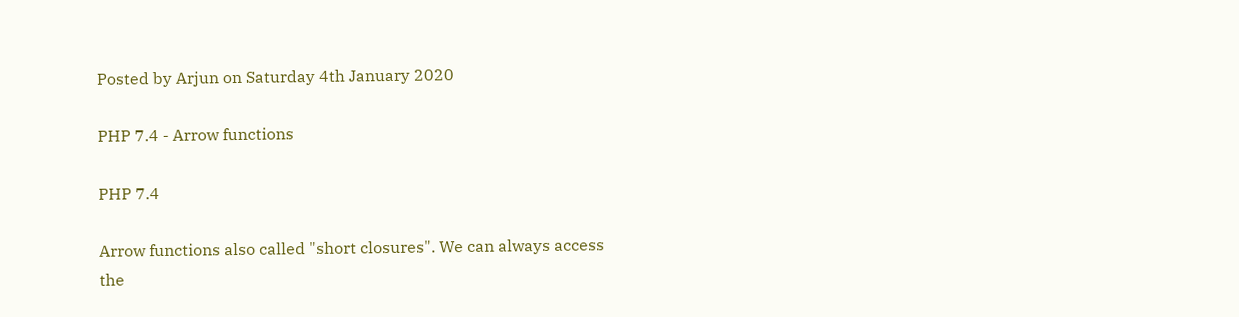Posted by Arjun on Saturday 4th January 2020

PHP 7.4 - Arrow functions

PHP 7.4

Arrow functions also called "short closures". We can always access the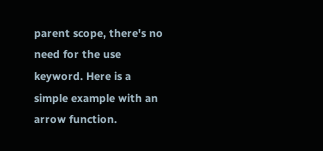parent scope, there's no need for the use keyword. Here is a simple example with an arrow function.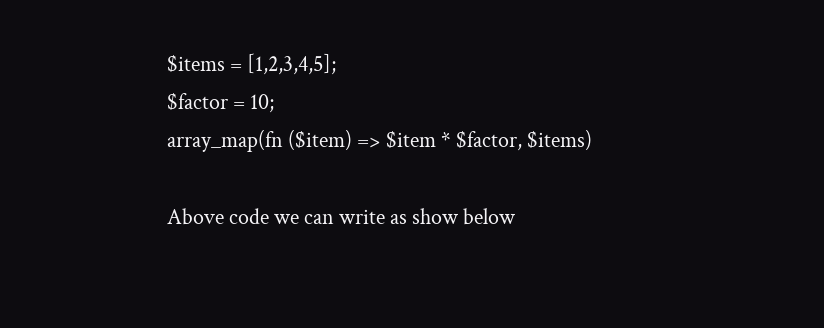$items = [1,2,3,4,5];
$factor = 10;
array_map(fn ($item) => $item * $factor, $items)

Above code we can write as show below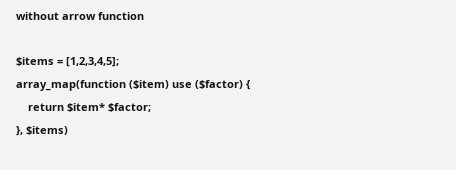without arrow function

$items = [1,2,3,4,5];
array_map(function ($item) use ($factor) {
    return $item* $factor;
}, $items)